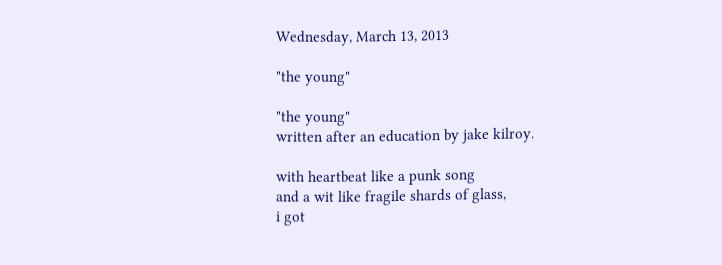Wednesday, March 13, 2013

"the young"

"the young"
written after an education by jake kilroy.

with heartbeat like a punk song
and a wit like fragile shards of glass,
i got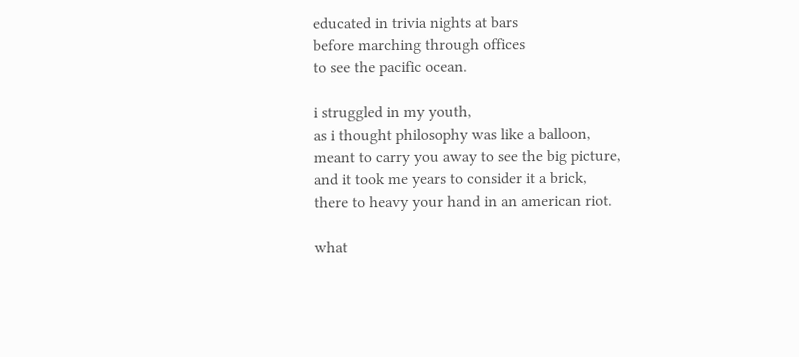educated in trivia nights at bars
before marching through offices
to see the pacific ocean.

i struggled in my youth,
as i thought philosophy was like a balloon,
meant to carry you away to see the big picture,
and it took me years to consider it a brick,
there to heavy your hand in an american riot.

what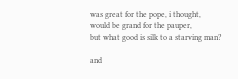was great for the pope, i thought,
would be grand for the pauper,
but what good is silk to a starving man?

and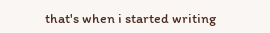that's when i started writing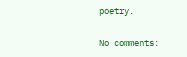poetry.

No comments: